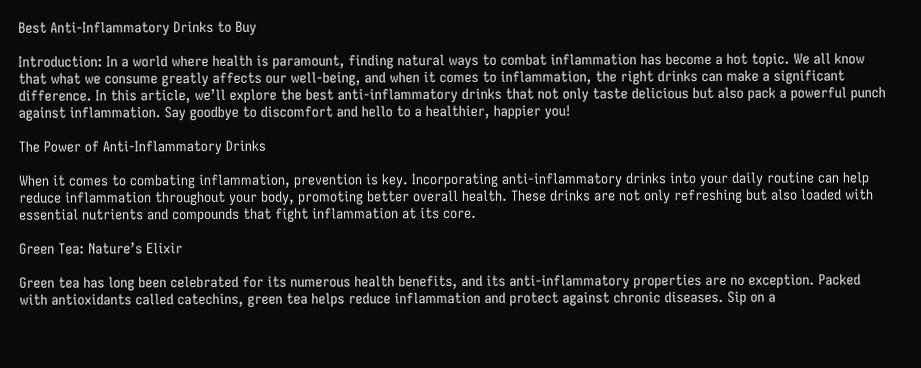Best Anti-Inflammatory Drinks to Buy

Introduction: In a world where health is paramount, finding natural ways to combat inflammation has become a hot topic. We all know that what we consume greatly affects our well-being, and when it comes to inflammation, the right drinks can make a significant difference. In this article, we’ll explore the best anti-inflammatory drinks that not only taste delicious but also pack a powerful punch against inflammation. Say goodbye to discomfort and hello to a healthier, happier you!

The Power of Anti-Inflammatory Drinks

When it comes to combating inflammation, prevention is key. Incorporating anti-inflammatory drinks into your daily routine can help reduce inflammation throughout your body, promoting better overall health. These drinks are not only refreshing but also loaded with essential nutrients and compounds that fight inflammation at its core.

Green Tea: Nature’s Elixir

Green tea has long been celebrated for its numerous health benefits, and its anti-inflammatory properties are no exception. Packed with antioxidants called catechins, green tea helps reduce inflammation and protect against chronic diseases. Sip on a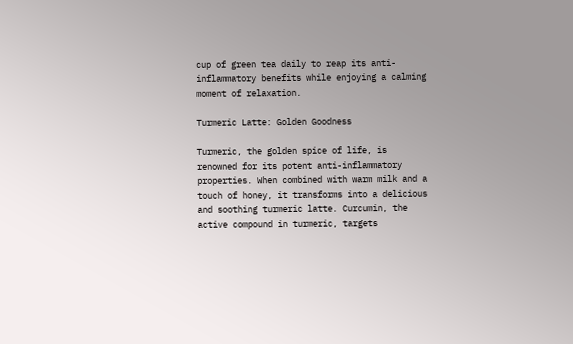cup of green tea daily to reap its anti-inflammatory benefits while enjoying a calming moment of relaxation.

Turmeric Latte: Golden Goodness

Turmeric, the golden spice of life, is renowned for its potent anti-inflammatory properties. When combined with warm milk and a touch of honey, it transforms into a delicious and soothing turmeric latte. Curcumin, the active compound in turmeric, targets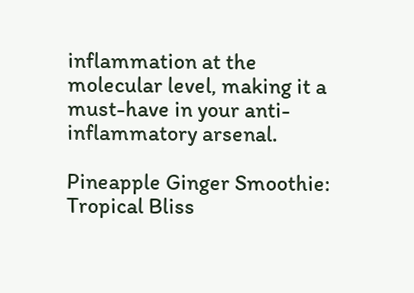inflammation at the molecular level, making it a must-have in your anti-inflammatory arsenal.

Pineapple Ginger Smoothie: Tropical Bliss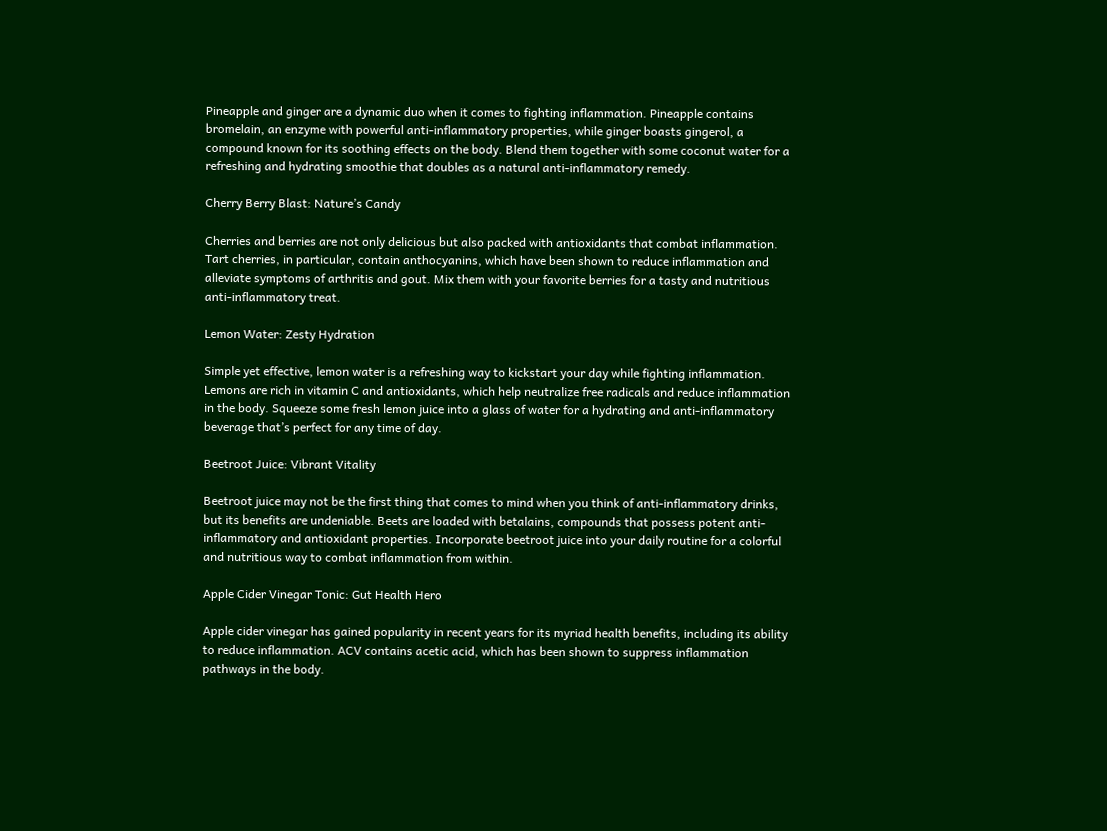Pineapple and ginger are a dynamic duo when it comes to fighting inflammation. Pineapple contains bromelain, an enzyme with powerful anti-inflammatory properties, while ginger boasts gingerol, a compound known for its soothing effects on the body. Blend them together with some coconut water for a refreshing and hydrating smoothie that doubles as a natural anti-inflammatory remedy.

Cherry Berry Blast: Nature’s Candy

Cherries and berries are not only delicious but also packed with antioxidants that combat inflammation. Tart cherries, in particular, contain anthocyanins, which have been shown to reduce inflammation and alleviate symptoms of arthritis and gout. Mix them with your favorite berries for a tasty and nutritious anti-inflammatory treat.

Lemon Water: Zesty Hydration

Simple yet effective, lemon water is a refreshing way to kickstart your day while fighting inflammation. Lemons are rich in vitamin C and antioxidants, which help neutralize free radicals and reduce inflammation in the body. Squeeze some fresh lemon juice into a glass of water for a hydrating and anti-inflammatory beverage that’s perfect for any time of day.

Beetroot Juice: Vibrant Vitality

Beetroot juice may not be the first thing that comes to mind when you think of anti-inflammatory drinks, but its benefits are undeniable. Beets are loaded with betalains, compounds that possess potent anti-inflammatory and antioxidant properties. Incorporate beetroot juice into your daily routine for a colorful and nutritious way to combat inflammation from within.

Apple Cider Vinegar Tonic: Gut Health Hero

Apple cider vinegar has gained popularity in recent years for its myriad health benefits, including its ability to reduce inflammation. ACV contains acetic acid, which has been shown to suppress inflammation pathways in the body.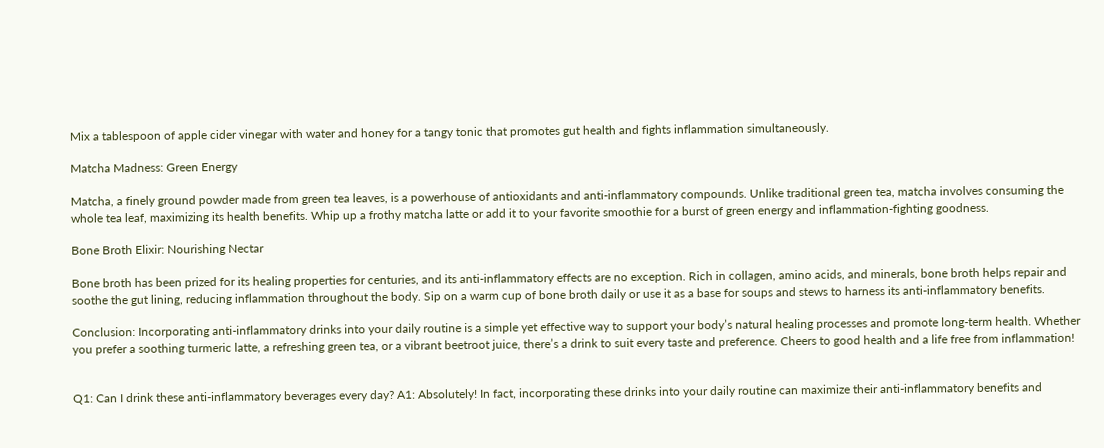Mix a tablespoon of apple cider vinegar with water and honey for a tangy tonic that promotes gut health and fights inflammation simultaneously.

Matcha Madness: Green Energy

Matcha, a finely ground powder made from green tea leaves, is a powerhouse of antioxidants and anti-inflammatory compounds. Unlike traditional green tea, matcha involves consuming the whole tea leaf, maximizing its health benefits. Whip up a frothy matcha latte or add it to your favorite smoothie for a burst of green energy and inflammation-fighting goodness.

Bone Broth Elixir: Nourishing Nectar

Bone broth has been prized for its healing properties for centuries, and its anti-inflammatory effects are no exception. Rich in collagen, amino acids, and minerals, bone broth helps repair and soothe the gut lining, reducing inflammation throughout the body. Sip on a warm cup of bone broth daily or use it as a base for soups and stews to harness its anti-inflammatory benefits.

Conclusion: Incorporating anti-inflammatory drinks into your daily routine is a simple yet effective way to support your body’s natural healing processes and promote long-term health. Whether you prefer a soothing turmeric latte, a refreshing green tea, or a vibrant beetroot juice, there’s a drink to suit every taste and preference. Cheers to good health and a life free from inflammation!


Q1: Can I drink these anti-inflammatory beverages every day? A1: Absolutely! In fact, incorporating these drinks into your daily routine can maximize their anti-inflammatory benefits and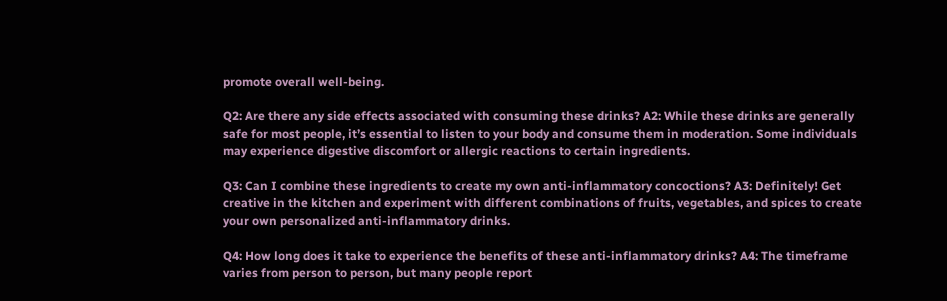promote overall well-being.

Q2: Are there any side effects associated with consuming these drinks? A2: While these drinks are generally safe for most people, it’s essential to listen to your body and consume them in moderation. Some individuals may experience digestive discomfort or allergic reactions to certain ingredients.

Q3: Can I combine these ingredients to create my own anti-inflammatory concoctions? A3: Definitely! Get creative in the kitchen and experiment with different combinations of fruits, vegetables, and spices to create your own personalized anti-inflammatory drinks.

Q4: How long does it take to experience the benefits of these anti-inflammatory drinks? A4: The timeframe varies from person to person, but many people report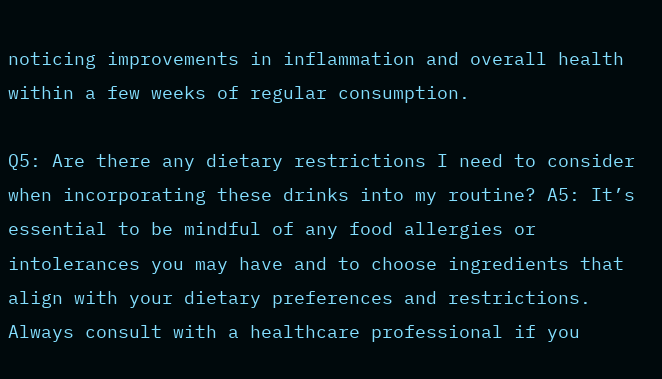noticing improvements in inflammation and overall health within a few weeks of regular consumption.

Q5: Are there any dietary restrictions I need to consider when incorporating these drinks into my routine? A5: It’s essential to be mindful of any food allergies or intolerances you may have and to choose ingredients that align with your dietary preferences and restrictions. Always consult with a healthcare professional if you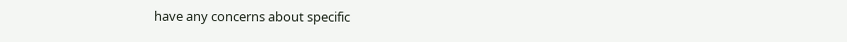have any concerns about specific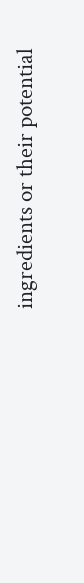ingredients or their potential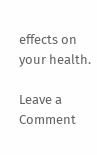effects on your health.

Leave a Comment